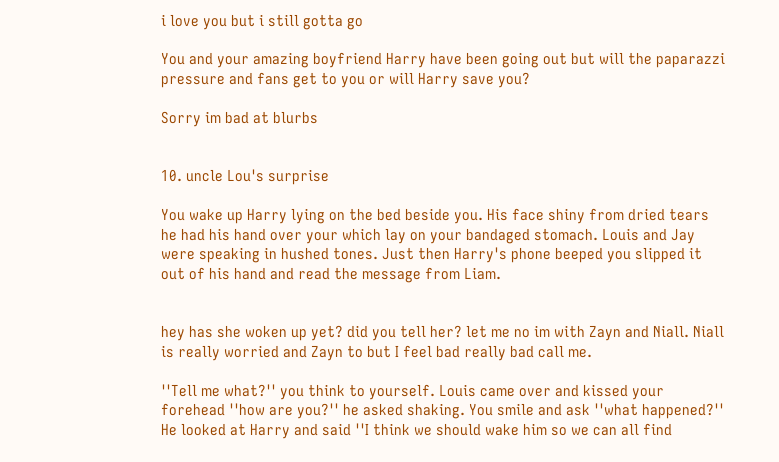i love you but i still gotta go

You and your amazing boyfriend Harry have been going out but will the paparazzi pressure and fans get to you or will Harry save you?

Sorry im bad at blurbs


10. uncle Lou's surprise

You wake up Harry lying on the bed beside you. His face shiny from dried tears he had his hand over your which lay on your bandaged stomach. Louis and Jay were speaking in hushed tones. Just then Harry's phone beeped you slipped it out of his hand and read the message from Liam.


hey has she woken up yet? did you tell her? let me no im with Zayn and Niall. Niall is really worried and Zayn to but I feel bad really bad call me.

''Tell me what?'' you think to yourself. Louis came over and kissed your forehead ''how are you?'' he asked shaking. You smile and ask ''what happened?'' He looked at Harry and said ''I think we should wake him so we can all find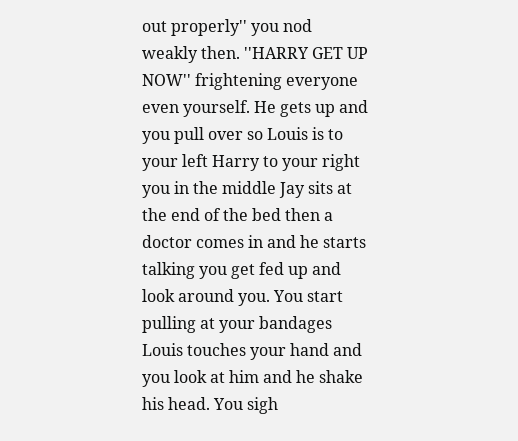out properly'' you nod weakly then. ''HARRY GET UP NOW'' frightening everyone even yourself. He gets up and you pull over so Louis is to your left Harry to your right you in the middle Jay sits at the end of the bed then a doctor comes in and he starts talking you get fed up and look around you. You start pulling at your bandages Louis touches your hand and you look at him and he shake his head. You sigh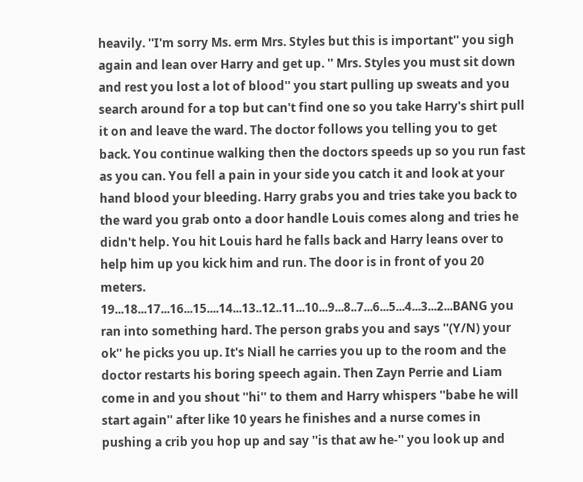heavily. ''I'm sorry Ms. erm Mrs. Styles but this is important'' you sigh again and lean over Harry and get up. '' Mrs. Styles you must sit down and rest you lost a lot of blood'' you start pulling up sweats and you search around for a top but can't find one so you take Harry's shirt pull it on and leave the ward. The doctor follows you telling you to get back. You continue walking then the doctors speeds up so you run fast as you can. You fell a pain in your side you catch it and look at your hand blood your bleeding. Harry grabs you and tries take you back to the ward you grab onto a door handle Louis comes along and tries he didn't help. You hit Louis hard he falls back and Harry leans over to help him up you kick him and run. The door is in front of you 20 meters. 19...18...17...16...15....14...13..12..11...10...9...8..7...6...5...4...3...2...BANG you ran into something hard. The person grabs you and says ''(Y/N) your ok'' he picks you up. It's Niall he carries you up to the room and the doctor restarts his boring speech again. Then Zayn Perrie and Liam come in and you shout ''hi'' to them and Harry whispers ''babe he will start again'' after like 10 years he finishes and a nurse comes in pushing a crib you hop up and say ''is that aw he-'' you look up and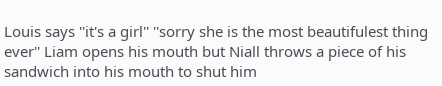Louis says ''it's a girl'' ''sorry she is the most beautifulest thing ever'' Liam opens his mouth but Niall throws a piece of his sandwich into his mouth to shut him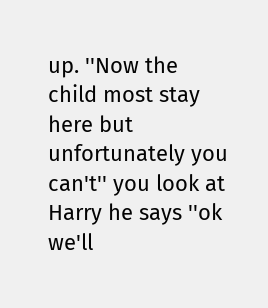up. ''Now the child most stay here but unfortunately you can't'' you look at Harry he says ''ok we'll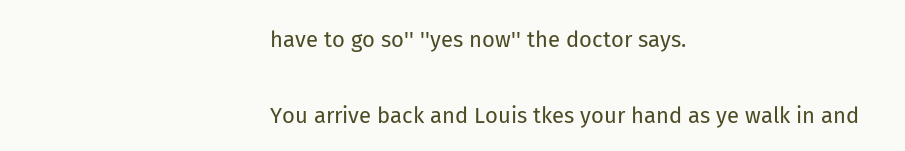have to go so'' ''yes now'' the doctor says.

You arrive back and Louis tkes your hand as ye walk in and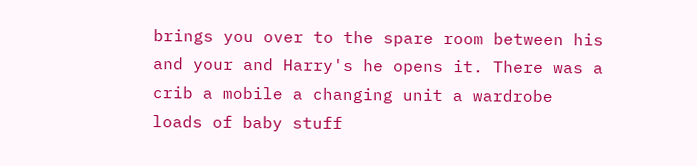brings you over to the spare room between his and your and Harry's he opens it. There was a crib a mobile a changing unit a wardrobe loads of baby stuff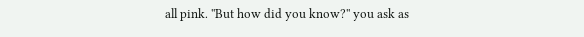all pink. ''But how did you know?'' you ask as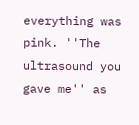everything was pink. ''The ultrasound you gave me'' as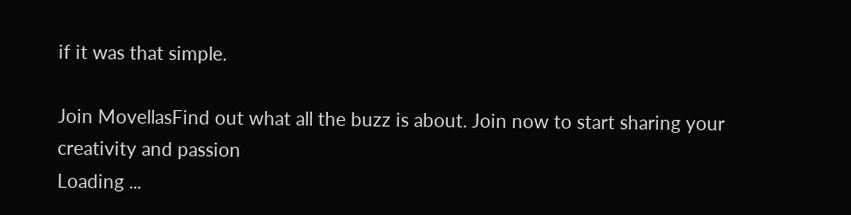if it was that simple.

Join MovellasFind out what all the buzz is about. Join now to start sharing your creativity and passion
Loading ...